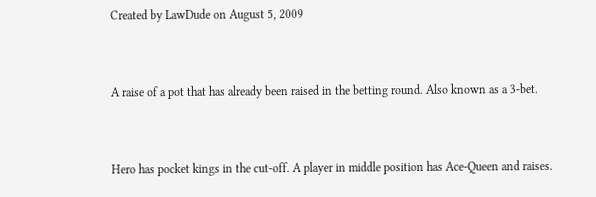Created by LawDude on August 5, 2009


A raise of a pot that has already been raised in the betting round. Also known as a 3-bet.


Hero has pocket kings in the cut-off. A player in middle position has Ace-Queen and raises.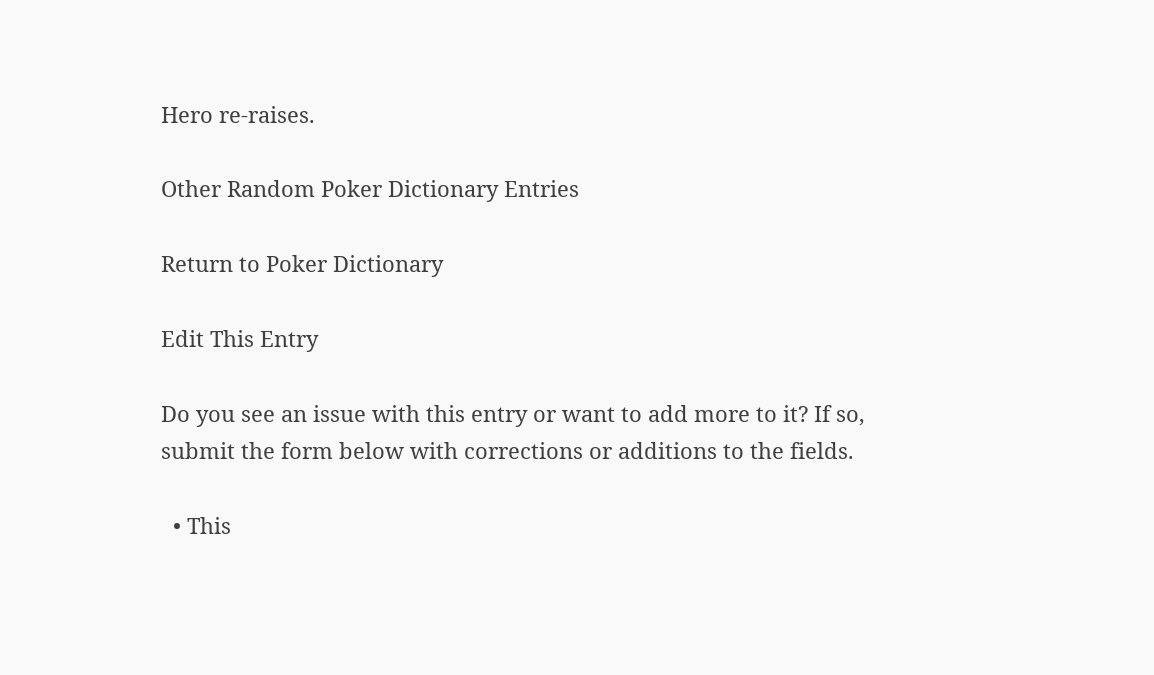Hero re-raises.

Other Random Poker Dictionary Entries

Return to Poker Dictionary

Edit This Entry

Do you see an issue with this entry or want to add more to it? If so, submit the form below with corrections or additions to the fields.

  • This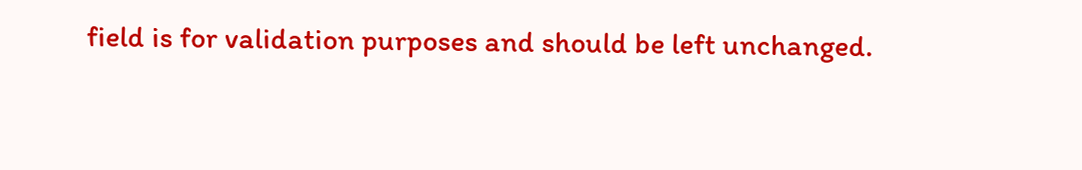field is for validation purposes and should be left unchanged.